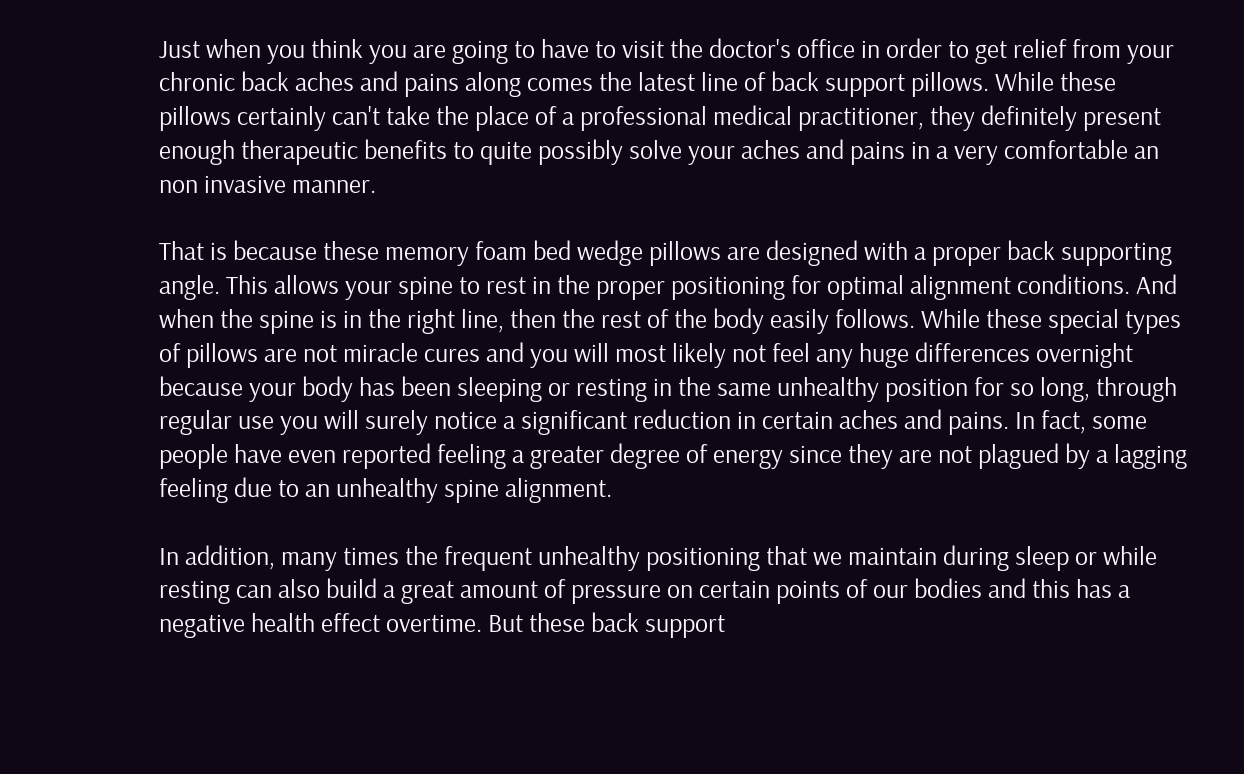Just when you think you are going to have to visit the doctor's office in order to get relief from your chronic back aches and pains along comes the latest line of back support pillows. While these pillows certainly can't take the place of a professional medical practitioner, they definitely present enough therapeutic benefits to quite possibly solve your aches and pains in a very comfortable an non invasive manner.

That is because these memory foam bed wedge pillows are designed with a proper back supporting angle. This allows your spine to rest in the proper positioning for optimal alignment conditions. And when the spine is in the right line, then the rest of the body easily follows. While these special types of pillows are not miracle cures and you will most likely not feel any huge differences overnight because your body has been sleeping or resting in the same unhealthy position for so long, through regular use you will surely notice a significant reduction in certain aches and pains. In fact, some people have even reported feeling a greater degree of energy since they are not plagued by a lagging feeling due to an unhealthy spine alignment.

In addition, many times the frequent unhealthy positioning that we maintain during sleep or while resting can also build a great amount of pressure on certain points of our bodies and this has a negative health effect overtime. But these back support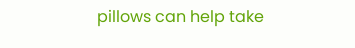pillows can help take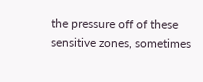the pressure off of these sensitive zones, sometimes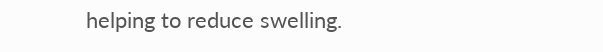helping to reduce swelling.